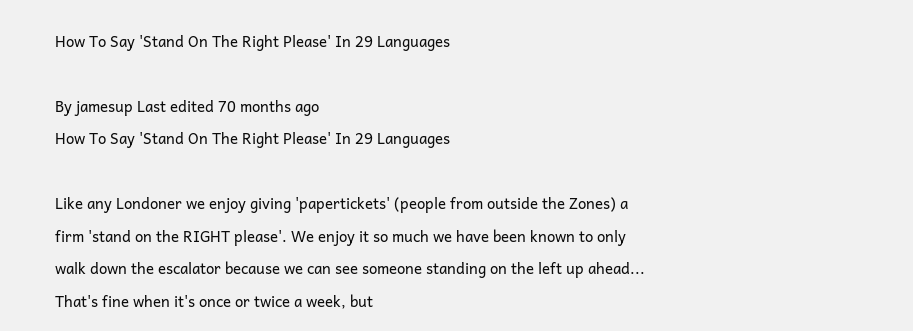How To Say 'Stand On The Right Please' In 29 Languages

By jamesup Last edited 70 months ago
How To Say 'Stand On The Right Please' In 29 Languages

Like any Londoner we enjoy giving 'papertickets' (people from outside the Zones) a firm 'stand on the RIGHT please'. We enjoy it so much we have been known to only walk down the escalator because we can see someone standing on the left up ahead... That's fine when it's once or twice a week, but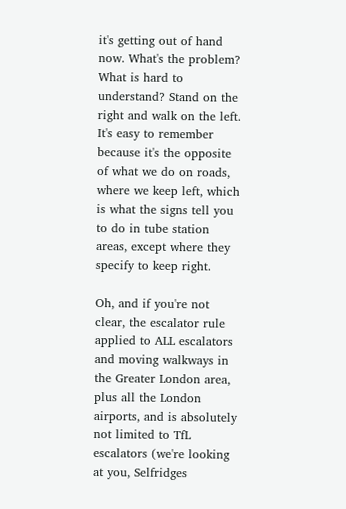it's getting out of hand now. What's the problem? What is hard to understand? Stand on the right and walk on the left. It's easy to remember because it's the opposite of what we do on roads, where we keep left, which is what the signs tell you to do in tube station areas, except where they specify to keep right.

Oh, and if you're not clear, the escalator rule applied to ALL escalators and moving walkways in the Greater London area, plus all the London airports, and is absolutely not limited to TfL escalators (we're looking at you, Selfridges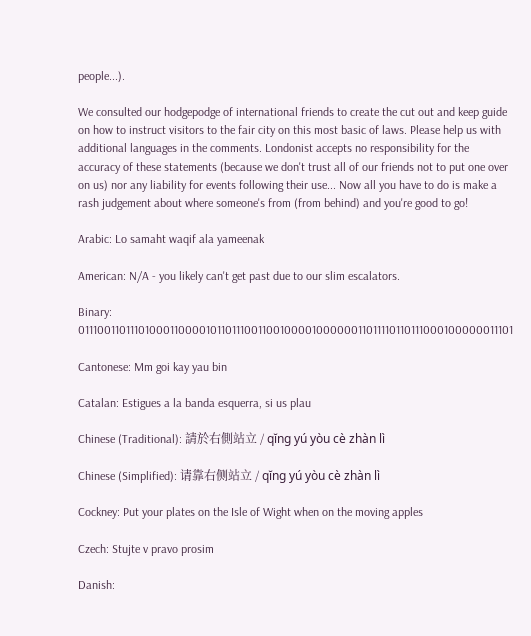people...).

We consulted our hodgepodge of international friends to create the cut out and keep guide on how to instruct visitors to the fair city on this most basic of laws. Please help us with additional languages in the comments. Londonist accepts no responsibility for the accuracy of these statements (because we don't trust all of our friends not to put one over on us) nor any liability for events following their use... Now all you have to do is make a rash judgement about where someone's from (from behind) and you're good to go!

Arabic: Lo samaht waqif ala yameenak

American: N/A - you likely can't get past due to our slim escalators.

Binary: 011100110111010001100001011011100110010000100000011011110110111000100000011101

Cantonese: Mm goi kay yau bin

Catalan: Estigues a la banda esquerra, si us plau

Chinese (Traditional): 請於右側站立 / qĭng yú yòu cè zhàn lì

Chinese (Simplified): 请靠右侧站立 / qĭng yú yòu cè zhàn lì

Cockney: Put your plates on the Isle of Wight when on the moving apples

Czech: Stujte v pravo prosim

Danish: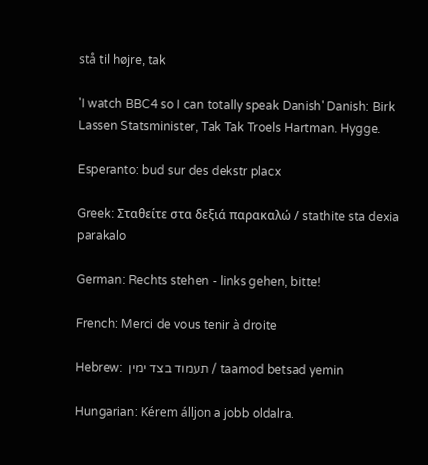stå til højre, tak

'I watch BBC4 so I can totally speak Danish' Danish: Birk Lassen Statsminister, Tak Tak Troels Hartman. Hygge.

Esperanto: bud sur des dekstr placx

Greek: Σταθείτε στα δεξιά παρακαλώ / stathite sta dexia parakalo

German: Rechts stehen - links gehen, bitte!

French: Merci de vous tenir à droite

Hebrew:  תעמוד בצד ימין / taamod betsad yemin

Hungarian: Kérem álljon a jobb oldalra.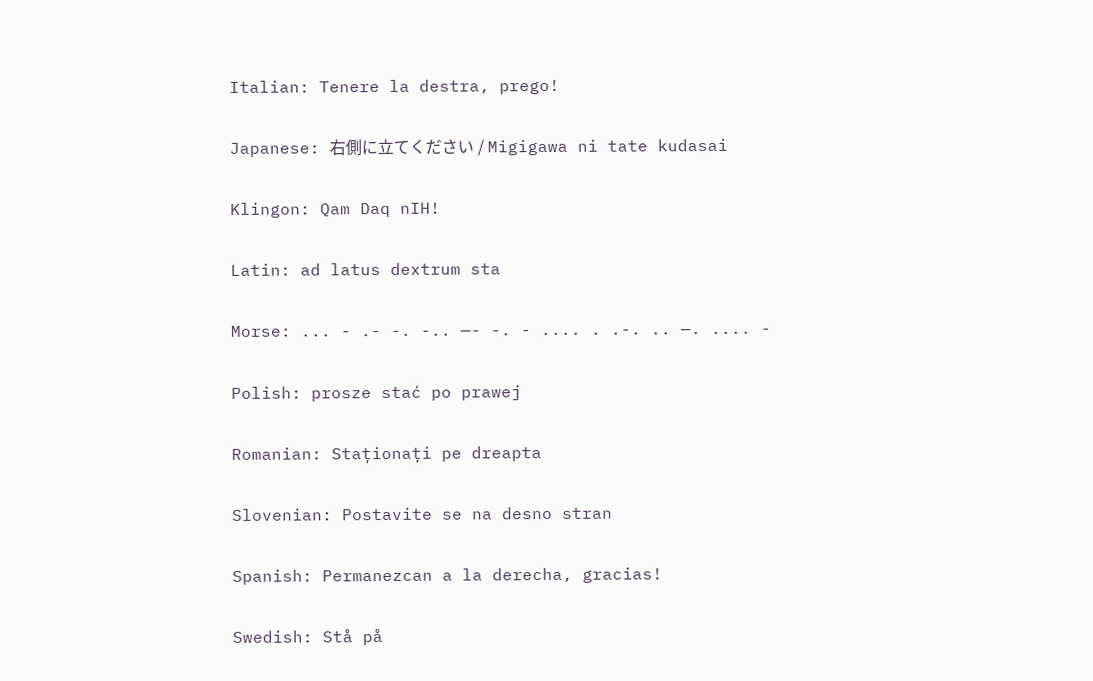Italian: Tenere la destra, prego!

Japanese: 右側に立てください / Migigawa ni tate kudasai

Klingon: Qam Daq nIH!

Latin: ad latus dextrum sta

Morse: ... - .- -. -.. —- -. - .... . .-. .. —. .... -

Polish: prosze stać po prawej

Romanian: Staționați pe dreapta

Slovenian: Postavite se na desno stran

Spanish: Permanezcan a la derecha, gracias!

Swedish: Stå på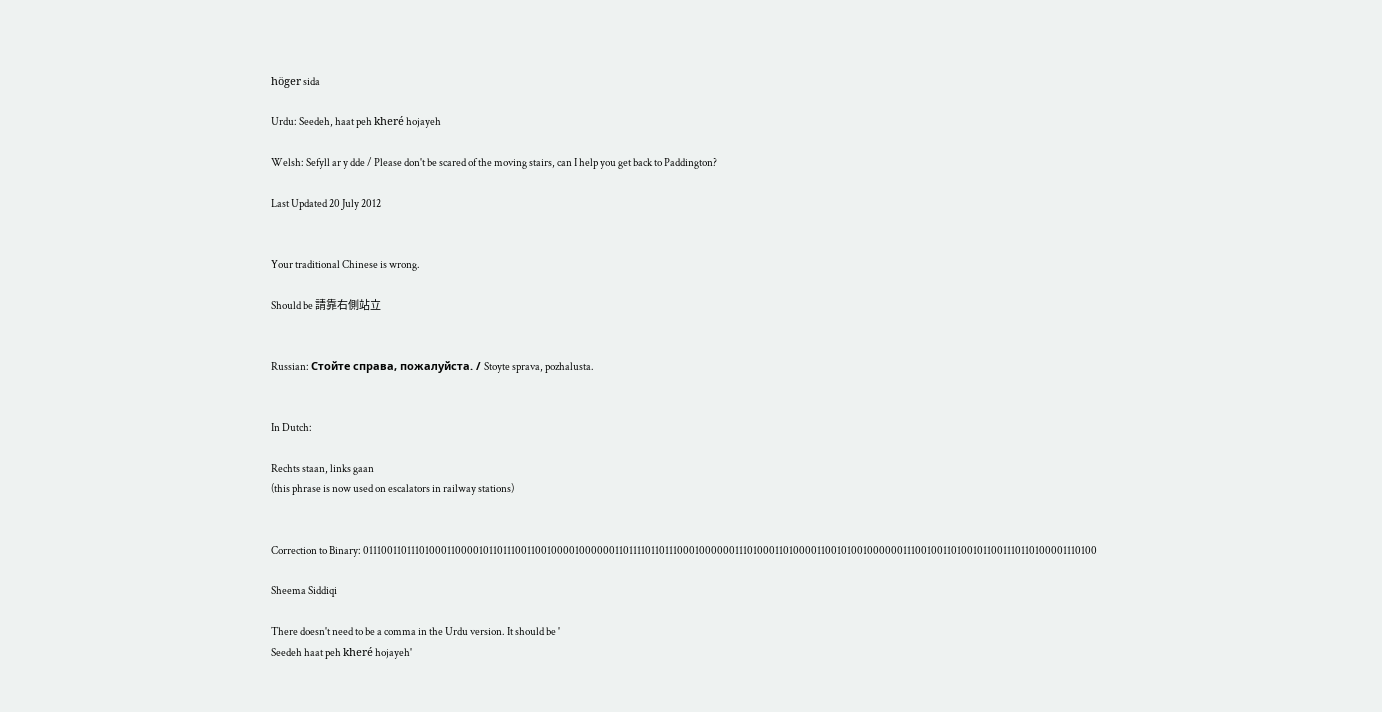höger sida

Urdu: Seedeh, haat peh kheré hojayeh

Welsh: Sefyll ar y dde / Please don't be scared of the moving stairs, can I help you get back to Paddington?

Last Updated 20 July 2012


Your traditional Chinese is wrong.

Should be 請靠右側站立


Russian: Стойте справа, пожалуйста. / Stoyte sprava, pozhalusta.


In Dutch:

Rechts staan, links gaan
(this phrase is now used on escalators in railway stations)


Correction to Binary: 011100110111010001100001011011100110010000100000011011110110111000100000011101000110100001100101001000000111001001101001011001110110100001110100

Sheema Siddiqi

There doesn't need to be a comma in the Urdu version. It should be '
Seedeh haat peh kheré hojayeh'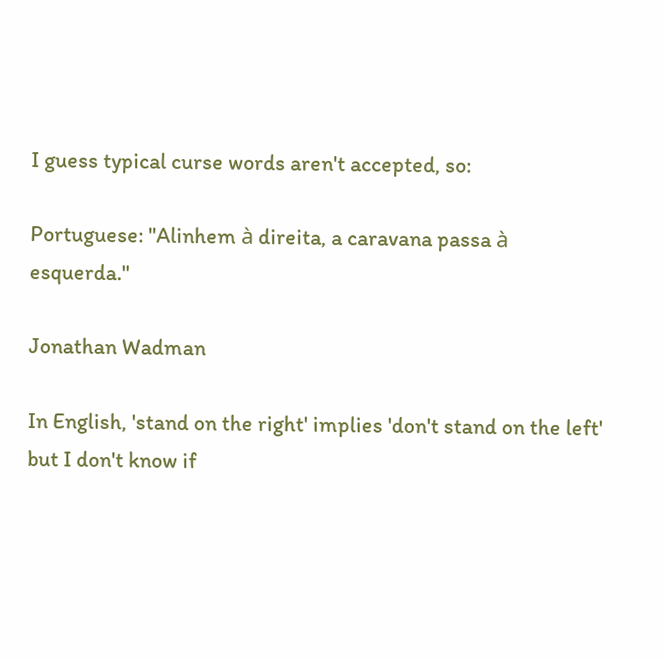I guess typical curse words aren't accepted, so:

Portuguese: "Alinhem à direita, a caravana passa à esquerda."

Jonathan Wadman

In English, 'stand on the right' implies 'don't stand on the left' but I don't know if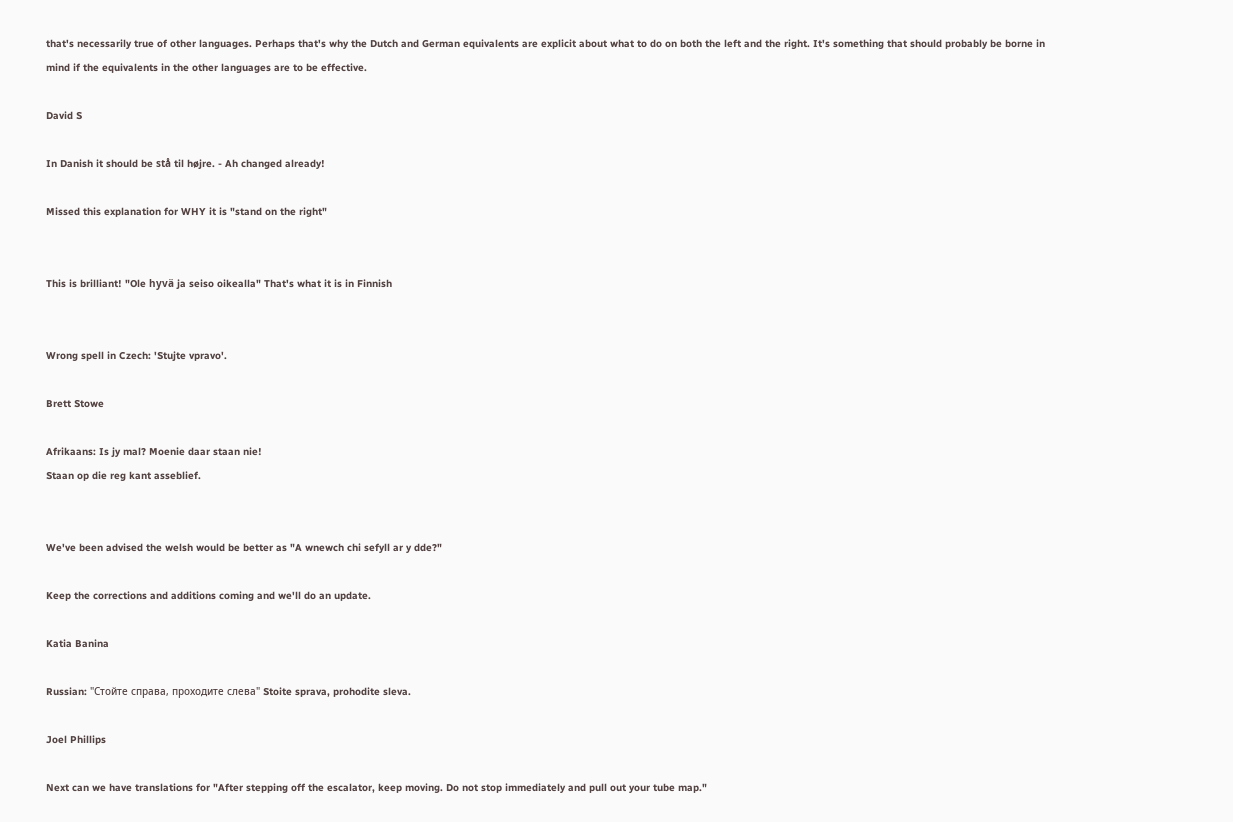that's necessarily true of other languages. Perhaps that's why the Dutch and German equivalents are explicit about what to do on both the left and the right. It's something that should probably be borne in mind if the equivalents in the other languages are to be effective.

David S

In Danish it should be stå til højre. - Ah changed already!

Missed this explanation for WHY it is "stand on the right"


This is brilliant! "Ole hyvä ja seiso oikealla" That's what it is in Finnish


Wrong spell in Czech: 'Stujte vpravo'.

Brett Stowe

Afrikaans: Is jy mal? Moenie daar staan nie!
Staan op die reg kant asseblief.


We've been advised the welsh would be better as "A wnewch chi sefyll ar y dde?"

Keep the corrections and additions coming and we'll do an update.

Katia Banina

Russian: "Стойте справа, проходите слева" Stoite sprava, prohodite sleva.

Joel Phillips

Next can we have translations for "After stepping off the escalator, keep moving. Do not stop immediately and pull out your tube map."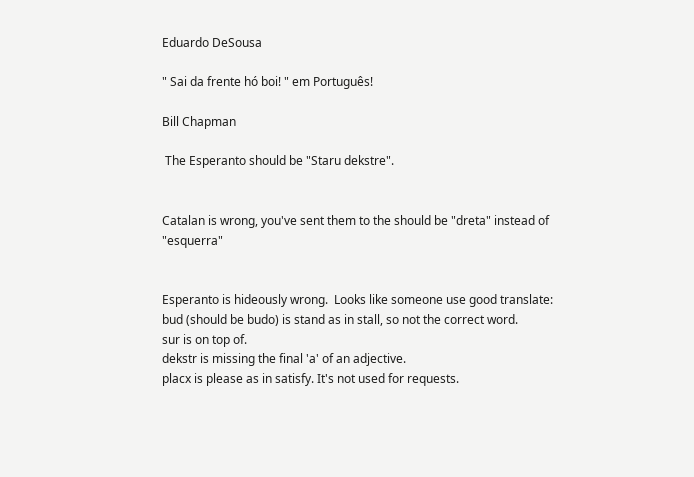Eduardo DeSousa

" Sai da frente hó boi! " em Português!

Bill Chapman

 The Esperanto should be "Staru dekstre".


Catalan is wrong, you've sent them to the should be "dreta" instead of "esquerra"


Esperanto is hideously wrong.  Looks like someone use good translate:
bud (should be budo) is stand as in stall, so not the correct word.
sur is on top of.
dekstr is missing the final 'a' of an adjective.
placx is please as in satisfy. It's not used for requests.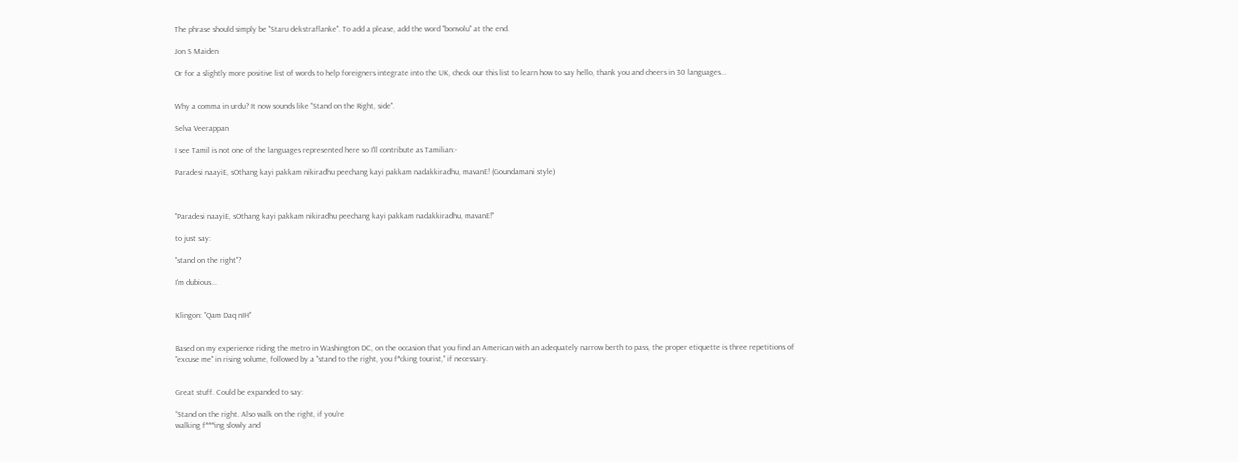The phrase should simply be "Staru dekstraflanke". To add a please, add the word "bonvolu" at the end.

Jon S Maiden

Or for a slightly more positive list of words to help foreigners integrate into the UK, check our this list to learn how to say hello, thank you and cheers in 30 languages...


Why a comma in urdu? It now sounds like "Stand on the Right, side".

Selva Veerappan

I see Tamil is not one of the languages represented here so I'll contribute as Tamilian:-

Paradesi naayiE, sOthang kayi pakkam nikiradhu peechang kayi pakkam nadakkiradhu, mavanE! (Goundamani style)



"Paradesi naayiE, sOthang kayi pakkam nikiradhu peechang kayi pakkam nadakkiradhu, mavanE!"

to just say:

"stand on the right"?

I'm dubious...


Klingon: "Qam Daq nIH"


Based on my experience riding the metro in Washington DC, on the occasion that you find an American with an adequately narrow berth to pass, the proper etiquette is three repetitions of "excuse me" in rising volume, followed by a "stand to the right, you f*cking tourist," if necessary.


Great stuff. Could be expanded to say:

“Stand on the right. Also walk on the right, if you’re
walking f***ing slowly and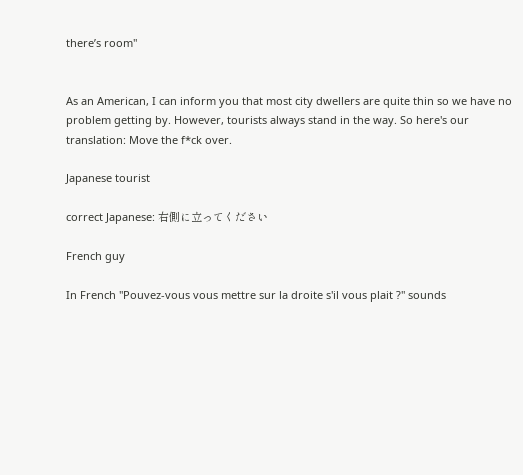there’s room"


As an American, I can inform you that most city dwellers are quite thin so we have no problem getting by. However, tourists always stand in the way. So here's our translation: Move the f*ck over.

Japanese tourist

correct Japanese: 右側に立ってください

French guy

In French "Pouvez-vous vous mettre sur la droite s'il vous plait ?" sounds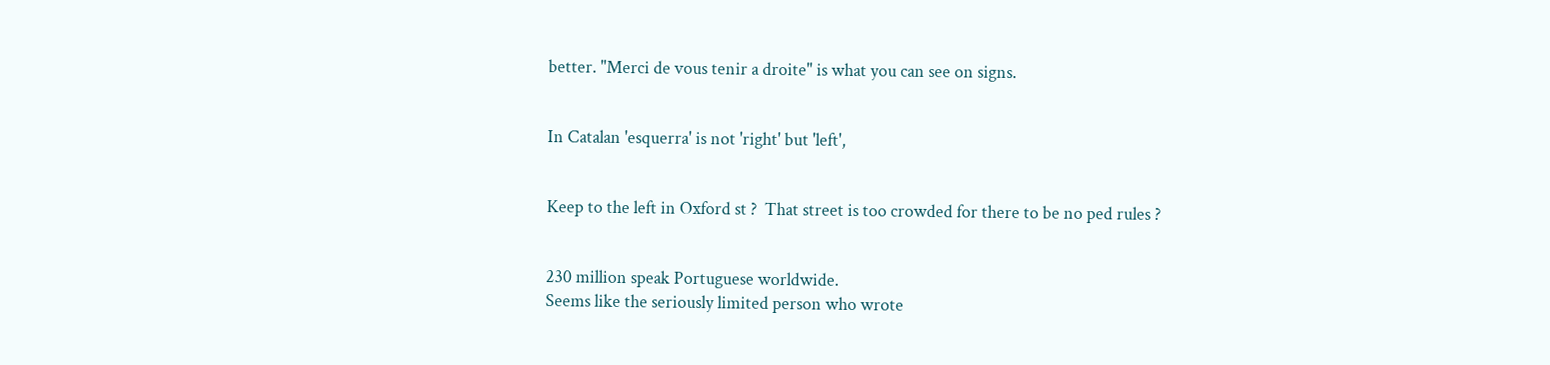better. "Merci de vous tenir a droite" is what you can see on signs.


In Catalan 'esquerra' is not 'right' but 'left',


Keep to the left in Oxford st ?  That street is too crowded for there to be no ped rules ?


230 million speak Portuguese worldwide.
Seems like the seriously limited person who wrote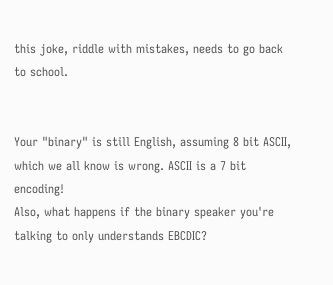this joke, riddle with mistakes, needs to go back to school.


Your "binary" is still English, assuming 8 bit ASCII, which we all know is wrong. ASCII is a 7 bit encoding!
Also, what happens if the binary speaker you're talking to only understands EBCDIC?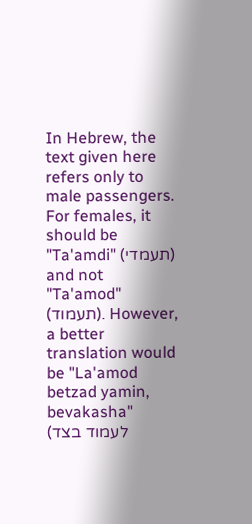In Hebrew, the text given here refers only to male passengers. For females, it should be "Ta'amdi" (תעמדי) and not "Ta'amod" (תעמוד). However, a better translation would be "La'amod betzad yamin, bevakasha" (לעמוד בצד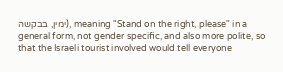ימין, בבקשה), meaning "Stand on the right, please" in a general form, not gender specific, and also more polite, so that the Israeli tourist involved would tell everyone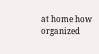at home how organized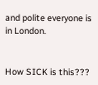and polite everyone is in London.


How SICK is this???